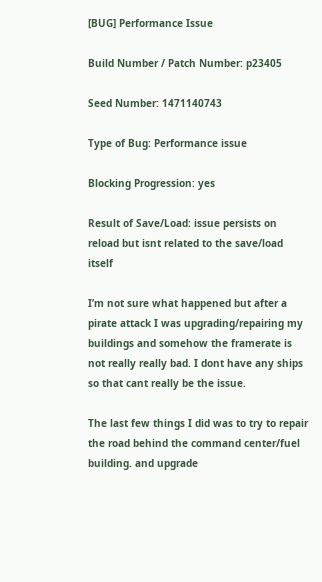[BUG] Performance Issue

Build Number / Patch Number: p23405

Seed Number: 1471140743

Type of Bug: Performance issue

Blocking Progression: yes

Result of Save/Load: issue persists on reload but isnt related to the save/load itself

I’m not sure what happened but after a pirate attack I was upgrading/repairing my buildings and somehow the framerate is not really really bad. I dont have any ships so that cant really be the issue.

The last few things I did was to try to repair the road behind the command center/fuel building. and upgrade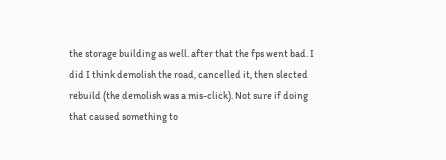the storage building as well. after that the fps went bad. I did I think demolish the road, cancelled it, then slected rebuild (the demolish was a mis-click). Not sure if doing that caused something to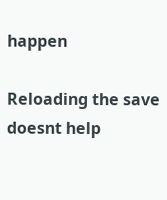happen

Reloading the save doesnt help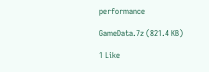performance

GameData.7z (821.4 KB)

1 Like